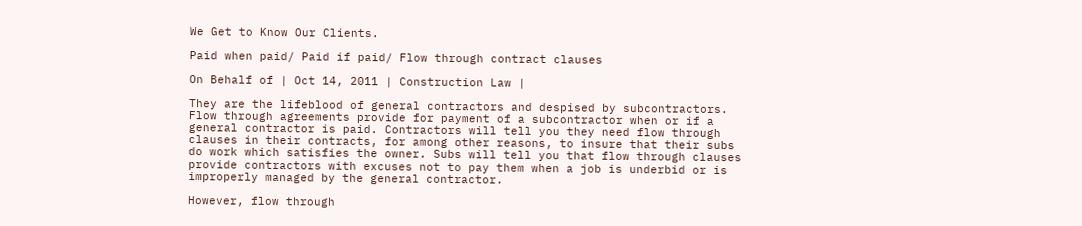We Get to Know Our Clients.

Paid when paid/ Paid if paid/ Flow through contract clauses

On Behalf of | Oct 14, 2011 | Construction Law |

They are the lifeblood of general contractors and despised by subcontractors. Flow through agreements provide for payment of a subcontractor when or if a general contractor is paid. Contractors will tell you they need flow through clauses in their contracts, for among other reasons, to insure that their subs do work which satisfies the owner. Subs will tell you that flow through clauses provide contractors with excuses not to pay them when a job is underbid or is improperly managed by the general contractor.

However, flow through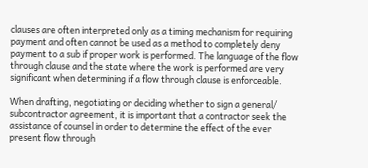clauses are often interpreted only as a timing mechanism for requiring payment and often cannot be used as a method to completely deny payment to a sub if proper work is performed. The language of the flow through clause and the state where the work is performed are very significant when determining if a flow through clause is enforceable.

When drafting, negotiating or deciding whether to sign a general/ subcontractor agreement, it is important that a contractor seek the assistance of counsel in order to determine the effect of the ever present flow through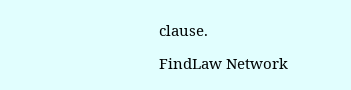clause.

FindLaw Network